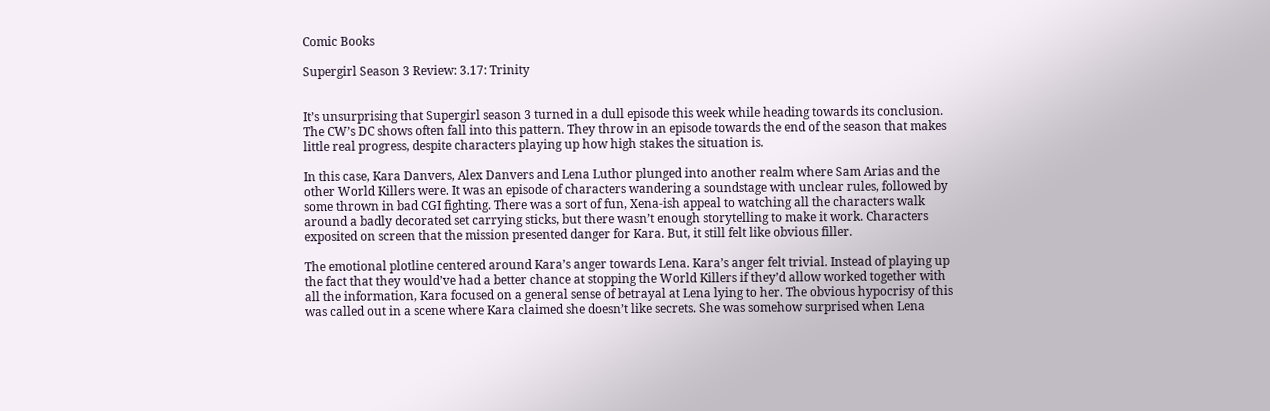Comic Books

Supergirl Season 3 Review: 3.17: Trinity


It’s unsurprising that Supergirl season 3 turned in a dull episode this week while heading towards its conclusion. The CW’s DC shows often fall into this pattern. They throw in an episode towards the end of the season that makes little real progress, despite characters playing up how high stakes the situation is.

In this case, Kara Danvers, Alex Danvers and Lena Luthor plunged into another realm where Sam Arias and the other World Killers were. It was an episode of characters wandering a soundstage with unclear rules, followed by some thrown in bad CGI fighting. There was a sort of fun, Xena-ish appeal to watching all the characters walk around a badly decorated set carrying sticks, but there wasn’t enough storytelling to make it work. Characters exposited on screen that the mission presented danger for Kara. But, it still felt like obvious filler.

The emotional plotline centered around Kara’s anger towards Lena. Kara’s anger felt trivial. Instead of playing up the fact that they would’ve had a better chance at stopping the World Killers if they’d allow worked together with all the information, Kara focused on a general sense of betrayal at Lena lying to her. The obvious hypocrisy of this was called out in a scene where Kara claimed she doesn’t like secrets. She was somehow surprised when Lena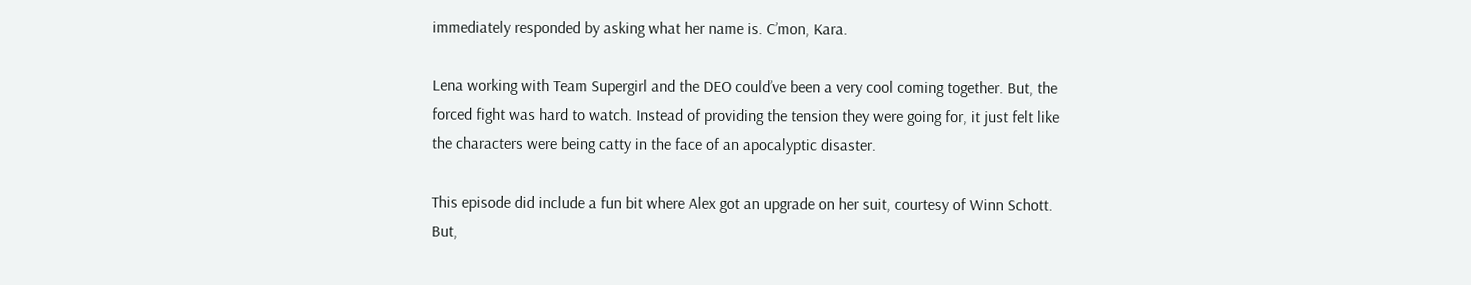immediately responded by asking what her name is. C’mon, Kara.

Lena working with Team Supergirl and the DEO could’ve been a very cool coming together. But, the forced fight was hard to watch. Instead of providing the tension they were going for, it just felt like the characters were being catty in the face of an apocalyptic disaster.

This episode did include a fun bit where Alex got an upgrade on her suit, courtesy of Winn Schott. But,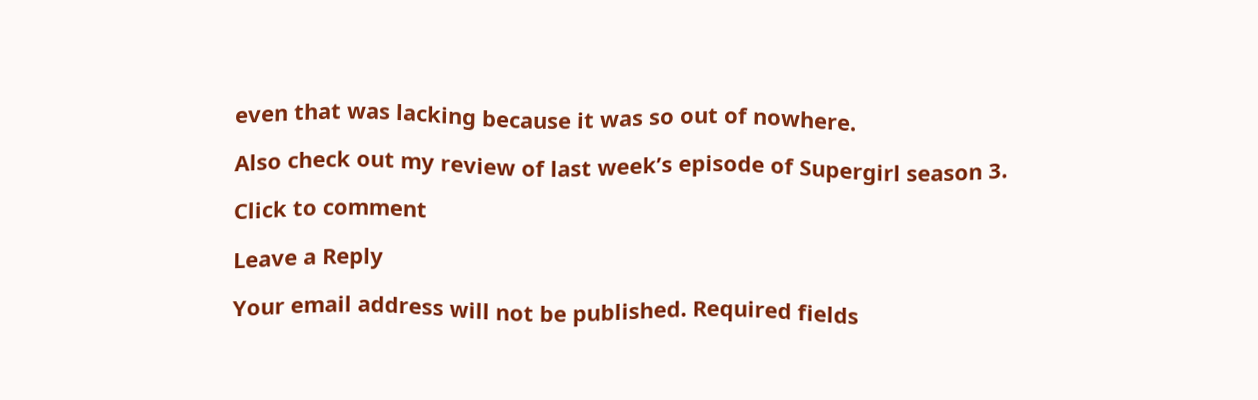even that was lacking because it was so out of nowhere.

Also check out my review of last week’s episode of Supergirl season 3.

Click to comment

Leave a Reply

Your email address will not be published. Required fields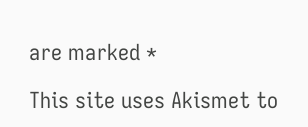are marked *

This site uses Akismet to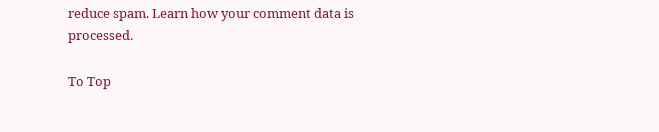reduce spam. Learn how your comment data is processed.

To Top